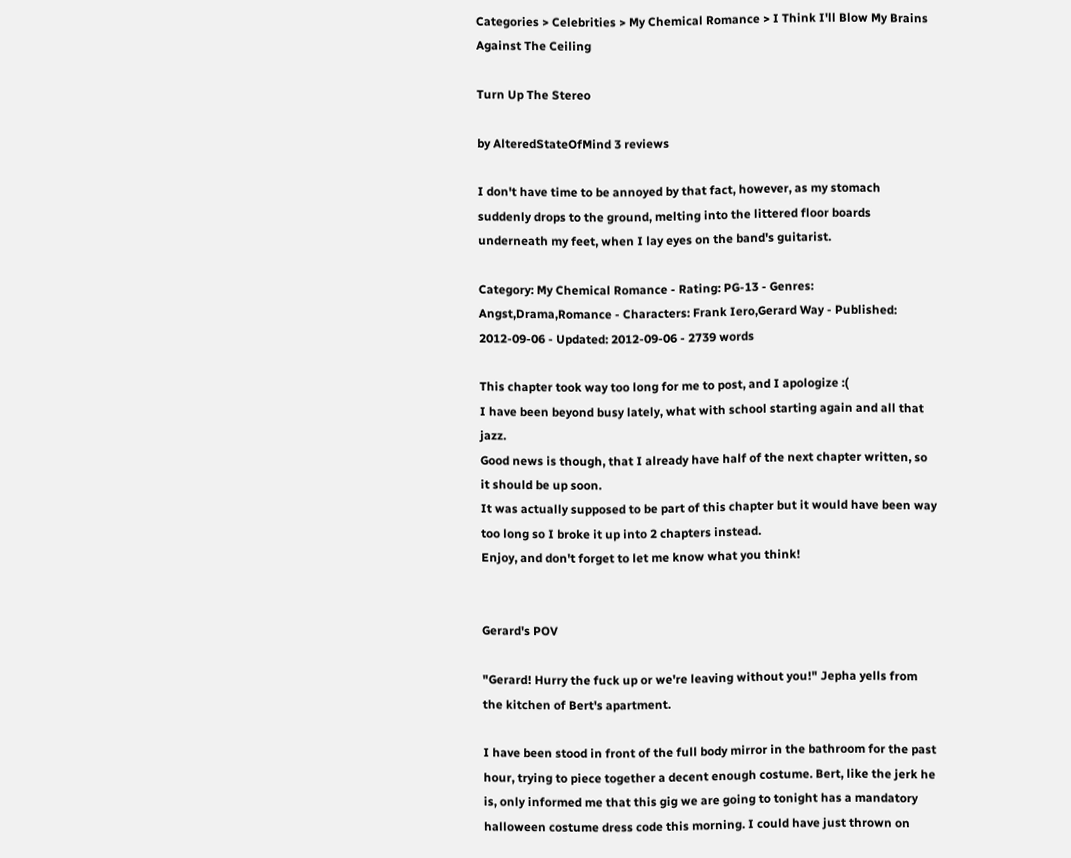Categories > Celebrities > My Chemical Romance > I Think I'll Blow My Brains Against The Ceiling

Turn Up The Stereo

by AlteredStateOfMind 3 reviews

I don't have time to be annoyed by that fact, however, as my stomach suddenly drops to the ground, melting into the littered floor boards underneath my feet, when I lay eyes on the band's guitarist.

Category: My Chemical Romance - Rating: PG-13 - Genres: Angst,Drama,Romance - Characters: Frank Iero,Gerard Way - Published: 2012-09-06 - Updated: 2012-09-06 - 2739 words

This chapter took way too long for me to post, and I apologize :(
I have been beyond busy lately, what with school starting again and all that jazz.
Good news is though, that I already have half of the next chapter written, so it should be up soon.
It was actually supposed to be part of this chapter but it would have been way too long so I broke it up into 2 chapters instead.
Enjoy, and don't forget to let me know what you think!


Gerard's POV

"Gerard! Hurry the fuck up or we're leaving without you!" Jepha yells from the kitchen of Bert's apartment.

I have been stood in front of the full body mirror in the bathroom for the past hour, trying to piece together a decent enough costume. Bert, like the jerk he is, only informed me that this gig we are going to tonight has a mandatory halloween costume dress code this morning. I could have just thrown on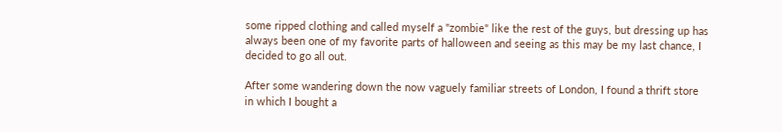some ripped clothing and called myself a "zombie" like the rest of the guys, but dressing up has always been one of my favorite parts of halloween and seeing as this may be my last chance, I decided to go all out.

After some wandering down the now vaguely familiar streets of London, I found a thrift store in which I bought a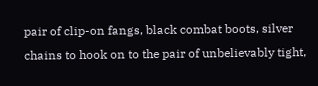pair of clip-on fangs, black combat boots, silver chains to hook on to the pair of unbelievably tight,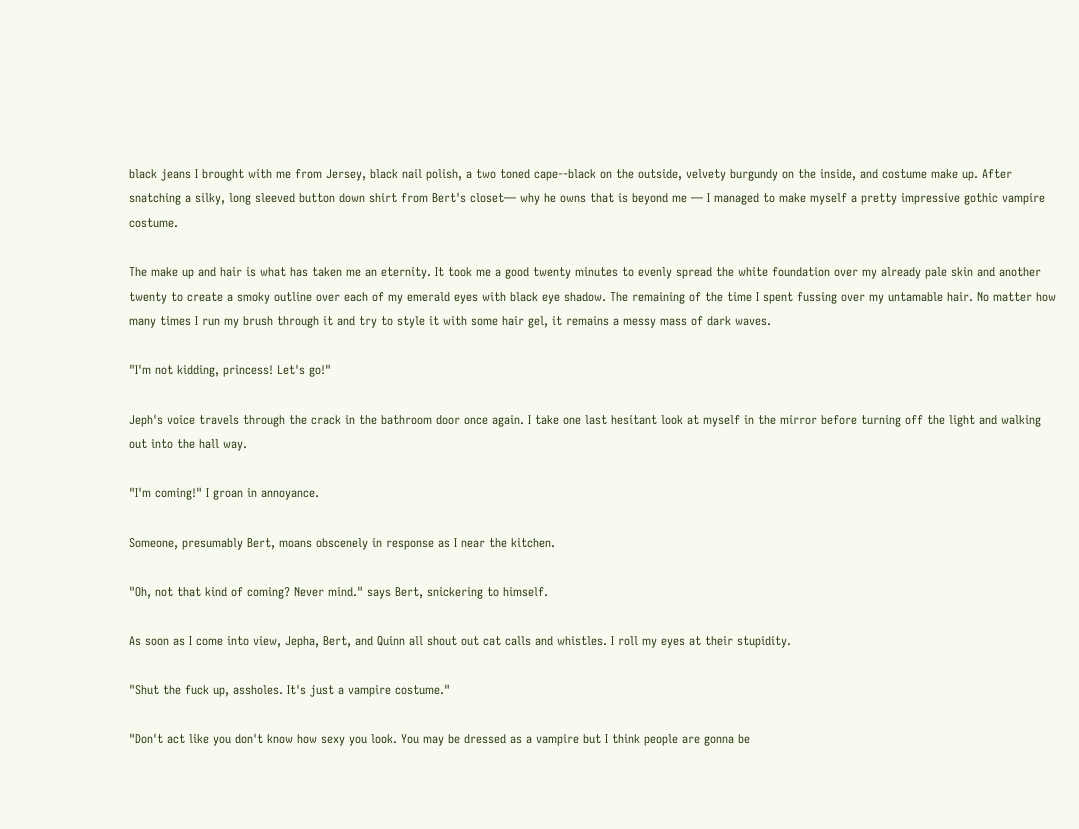black jeans I brought with me from Jersey, black nail polish, a two toned cape--black on the outside, velvety burgundy on the inside, and costume make up. After snatching a silky, long sleeved button down shirt from Bert's closet— why he owns that is beyond me — I managed to make myself a pretty impressive gothic vampire costume.

The make up and hair is what has taken me an eternity. It took me a good twenty minutes to evenly spread the white foundation over my already pale skin and another twenty to create a smoky outline over each of my emerald eyes with black eye shadow. The remaining of the time I spent fussing over my untamable hair. No matter how many times I run my brush through it and try to style it with some hair gel, it remains a messy mass of dark waves.

"I'm not kidding, princess! Let's go!"

Jeph's voice travels through the crack in the bathroom door once again. I take one last hesitant look at myself in the mirror before turning off the light and walking out into the hall way.

"I'm coming!" I groan in annoyance.

Someone, presumably Bert, moans obscenely in response as I near the kitchen.

"Oh, not that kind of coming? Never mind." says Bert, snickering to himself.

As soon as I come into view, Jepha, Bert, and Quinn all shout out cat calls and whistles. I roll my eyes at their stupidity.

"Shut the fuck up, assholes. It's just a vampire costume."

"Don't act like you don't know how sexy you look. You may be dressed as a vampire but I think people are gonna be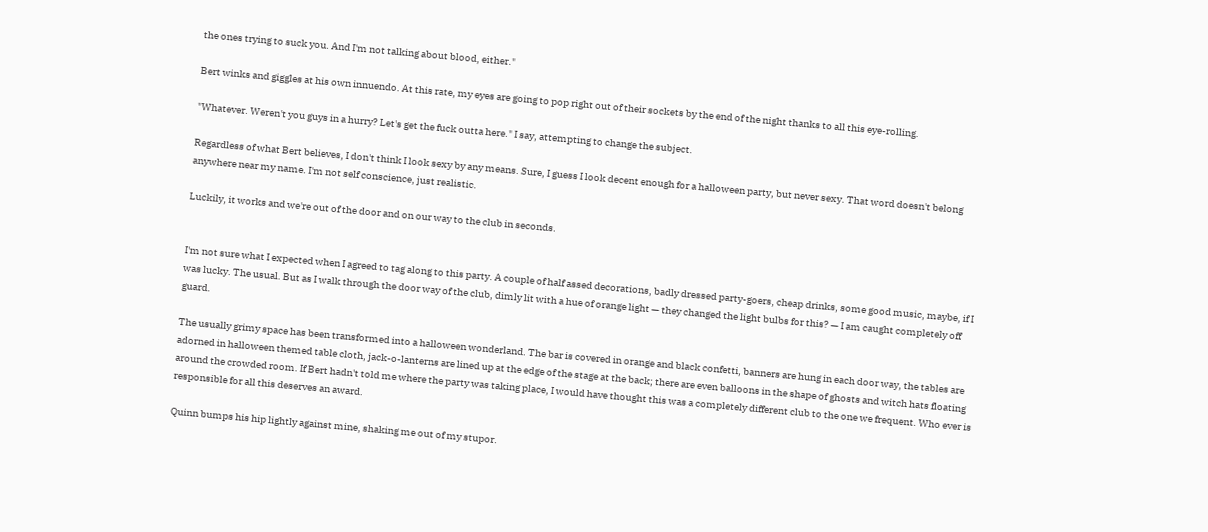the ones trying to suck you. And I'm not talking about blood, either."

Bert winks and giggles at his own innuendo. At this rate, my eyes are going to pop right out of their sockets by the end of the night thanks to all this eye-rolling.

"Whatever. Weren't you guys in a hurry? Let's get the fuck outta here." I say, attempting to change the subject.

Regardless of what Bert believes, I don't think I look sexy by any means. Sure, I guess I look decent enough for a halloween party, but never sexy. That word doesn't belong anywhere near my name. I'm not self conscience, just realistic.

Luckily, it works and we're out of the door and on our way to the club in seconds.


I'm not sure what I expected when I agreed to tag along to this party. A couple of half assed decorations, badly dressed party-goers, cheap drinks, some good music, maybe, if I was lucky. The usual. But as I walk through the door way of the club, dimly lit with a hue of orange light — they changed the light bulbs for this? — I am caught completely off guard.

The usually grimy space has been transformed into a halloween wonderland. The bar is covered in orange and black confetti, banners are hung in each door way, the tables are adorned in halloween themed table cloth, jack-o-lanterns are lined up at the edge of the stage at the back; there are even balloons in the shape of ghosts and witch hats floating around the crowded room. If Bert hadn't told me where the party was taking place, I would have thought this was a completely different club to the one we frequent. Who ever is responsible for all this deserves an award.

Quinn bumps his hip lightly against mine, shaking me out of my stupor.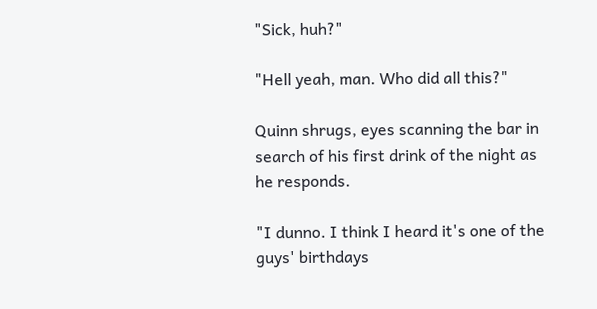"Sick, huh?"

"Hell yeah, man. Who did all this?"

Quinn shrugs, eyes scanning the bar in search of his first drink of the night as he responds.

"I dunno. I think I heard it's one of the guys' birthdays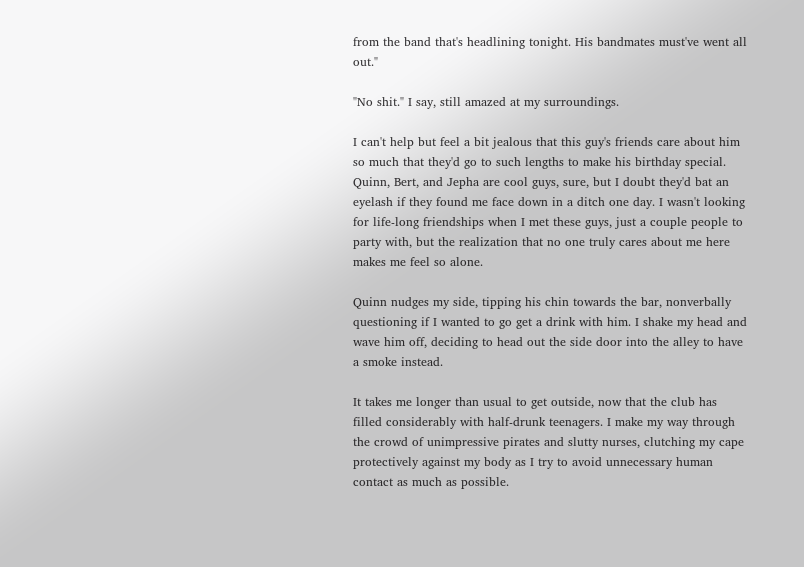from the band that's headlining tonight. His bandmates must've went all out."

"No shit." I say, still amazed at my surroundings.

I can't help but feel a bit jealous that this guy's friends care about him so much that they'd go to such lengths to make his birthday special. Quinn, Bert, and Jepha are cool guys, sure, but I doubt they'd bat an eyelash if they found me face down in a ditch one day. I wasn't looking for life-long friendships when I met these guys, just a couple people to party with, but the realization that no one truly cares about me here makes me feel so alone.

Quinn nudges my side, tipping his chin towards the bar, nonverbally questioning if I wanted to go get a drink with him. I shake my head and wave him off, deciding to head out the side door into the alley to have a smoke instead.

It takes me longer than usual to get outside, now that the club has filled considerably with half-drunk teenagers. I make my way through the crowd of unimpressive pirates and slutty nurses, clutching my cape protectively against my body as I try to avoid unnecessary human contact as much as possible.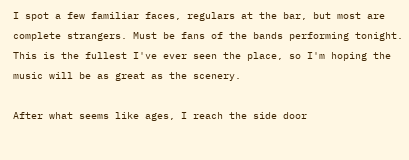I spot a few familiar faces, regulars at the bar, but most are complete strangers. Must be fans of the bands performing tonight. This is the fullest I've ever seen the place, so I'm hoping the music will be as great as the scenery.

After what seems like ages, I reach the side door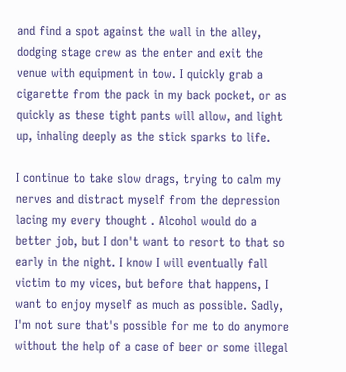and find a spot against the wall in the alley, dodging stage crew as the enter and exit the venue with equipment in tow. I quickly grab a cigarette from the pack in my back pocket, or as quickly as these tight pants will allow, and light up, inhaling deeply as the stick sparks to life.

I continue to take slow drags, trying to calm my nerves and distract myself from the depression lacing my every thought . Alcohol would do a better job, but I don't want to resort to that so early in the night. I know I will eventually fall victim to my vices, but before that happens, I want to enjoy myself as much as possible. Sadly, I'm not sure that's possible for me to do anymore without the help of a case of beer or some illegal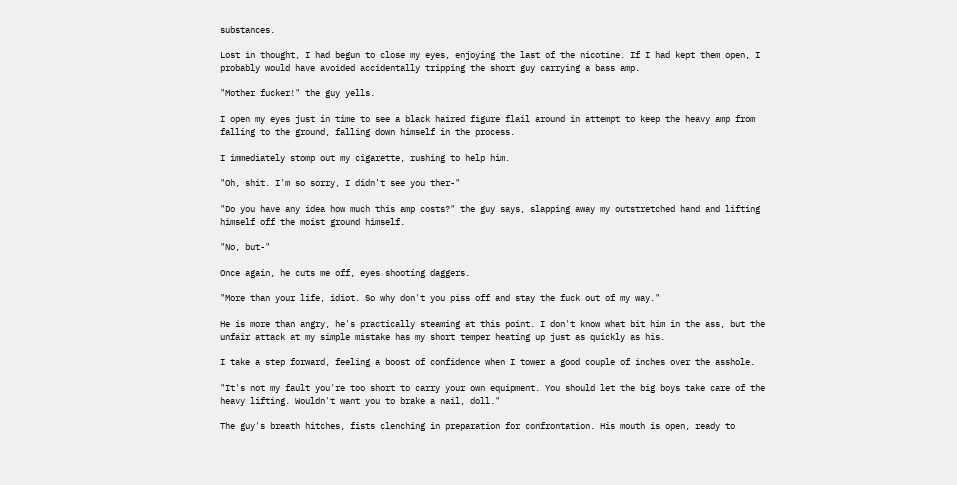substances.

Lost in thought, I had begun to close my eyes, enjoying the last of the nicotine. If I had kept them open, I probably would have avoided accidentally tripping the short guy carrying a bass amp.

"Mother fucker!" the guy yells.

I open my eyes just in time to see a black haired figure flail around in attempt to keep the heavy amp from falling to the ground, falling down himself in the process.

I immediately stomp out my cigarette, rushing to help him.

"Oh, shit. I'm so sorry, I didn't see you ther-"

"Do you have any idea how much this amp costs?" the guy says, slapping away my outstretched hand and lifting himself off the moist ground himself.

"No, but-"

Once again, he cuts me off, eyes shooting daggers.

"More than your life, idiot. So why don't you piss off and stay the fuck out of my way."

He is more than angry, he's practically steaming at this point. I don't know what bit him in the ass, but the unfair attack at my simple mistake has my short temper heating up just as quickly as his.

I take a step forward, feeling a boost of confidence when I tower a good couple of inches over the asshole.

"It's not my fault you're too short to carry your own equipment. You should let the big boys take care of the heavy lifting. Wouldn't want you to brake a nail, doll."

The guy's breath hitches, fists clenching in preparation for confrontation. His mouth is open, ready to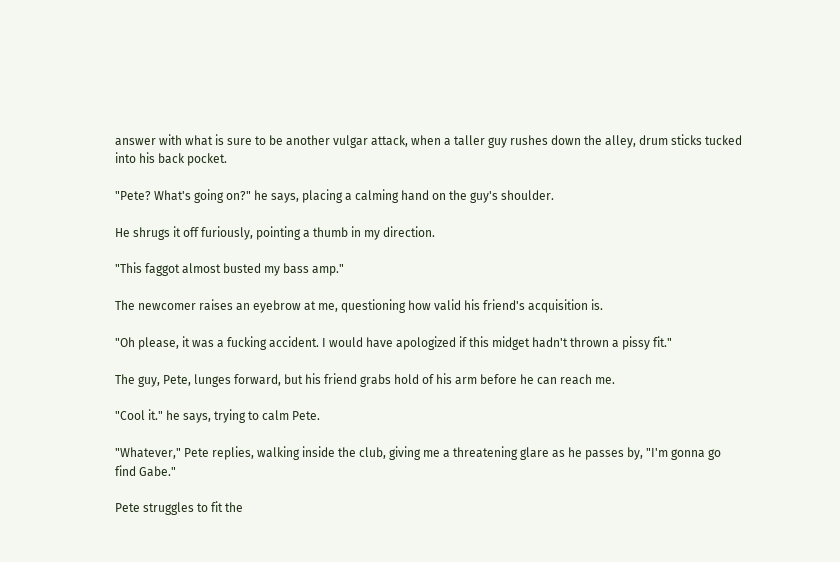answer with what is sure to be another vulgar attack, when a taller guy rushes down the alley, drum sticks tucked into his back pocket.

"Pete? What's going on?" he says, placing a calming hand on the guy's shoulder.

He shrugs it off furiously, pointing a thumb in my direction.

"This faggot almost busted my bass amp."

The newcomer raises an eyebrow at me, questioning how valid his friend's acquisition is.

"Oh please, it was a fucking accident. I would have apologized if this midget hadn't thrown a pissy fit."

The guy, Pete, lunges forward, but his friend grabs hold of his arm before he can reach me.

"Cool it." he says, trying to calm Pete.

"Whatever," Pete replies, walking inside the club, giving me a threatening glare as he passes by, "I'm gonna go find Gabe."

Pete struggles to fit the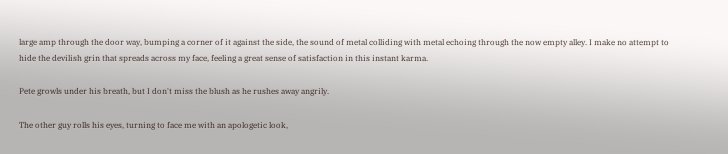large amp through the door way, bumping a corner of it against the side, the sound of metal colliding with metal echoing through the now empty alley. I make no attempt to hide the devilish grin that spreads across my face, feeling a great sense of satisfaction in this instant karma.

Pete growls under his breath, but I don't miss the blush as he rushes away angrily.

The other guy rolls his eyes, turning to face me with an apologetic look,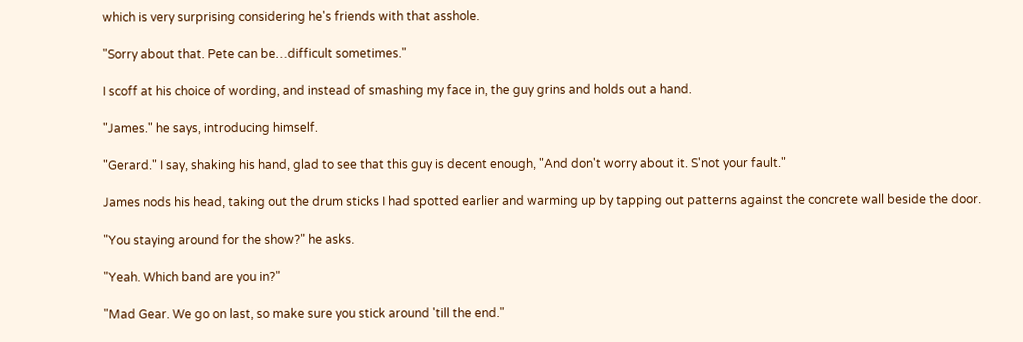which is very surprising considering he's friends with that asshole.

"Sorry about that. Pete can be…difficult sometimes."

I scoff at his choice of wording, and instead of smashing my face in, the guy grins and holds out a hand.

"James." he says, introducing himself.

"Gerard." I say, shaking his hand, glad to see that this guy is decent enough, "And don't worry about it. S'not your fault."

James nods his head, taking out the drum sticks I had spotted earlier and warming up by tapping out patterns against the concrete wall beside the door.

"You staying around for the show?" he asks.

"Yeah. Which band are you in?"

"Mad Gear. We go on last, so make sure you stick around 'till the end."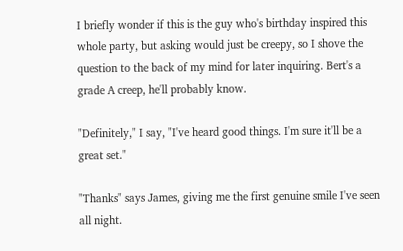I briefly wonder if this is the guy who's birthday inspired this whole party, but asking would just be creepy, so I shove the question to the back of my mind for later inquiring. Bert's a grade A creep, he'll probably know.

"Definitely," I say, "I've heard good things. I'm sure it'll be a great set."

"Thanks" says James, giving me the first genuine smile I've seen all night.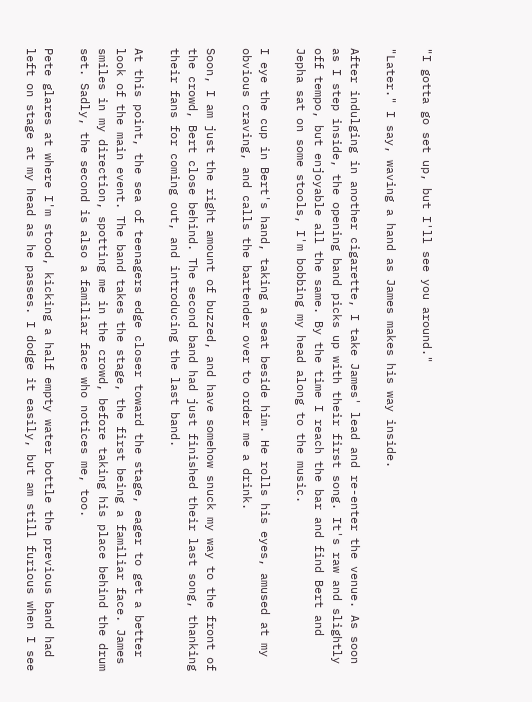"I gotta go set up, but I'll see you around."

"Later." I say, waving a hand as James makes his way inside.

After indulging in another cigarette, I take James' lead and re-enter the venue. As soon as I step inside, the opening band picks up with their first song. It's raw and slightly off tempo, but enjoyable all the same. By the time I reach the bar and find Bert and Jepha sat on some stools, I'm bobbing my head along to the music.

I eye the cup in Bert's hand, taking a seat beside him. He rolls his eyes, amused at my obvious craving, and calls the bartender over to order me a drink.

Soon, I am just the right amount of buzzed, and have somehow snuck my way to the front of the crowd, Bert close behind. The second band had just finished their last song, thanking their fans for coming out, and introducing the last band.

At this point, the sea of teenagers edge closer toward the stage, eager to get a better look of the main event. The band takes the stage, the first being a familiar face. James smiles in my direction, spotting me in the crowd, before taking his place behind the drum set. Sadly, the second is also a familiar face who notices me, too.

Pete glares at where I'm stood, kicking a half empty water bottle the previous band had left on stage at my head as he passes. I dodge it easily, but am still furious when I see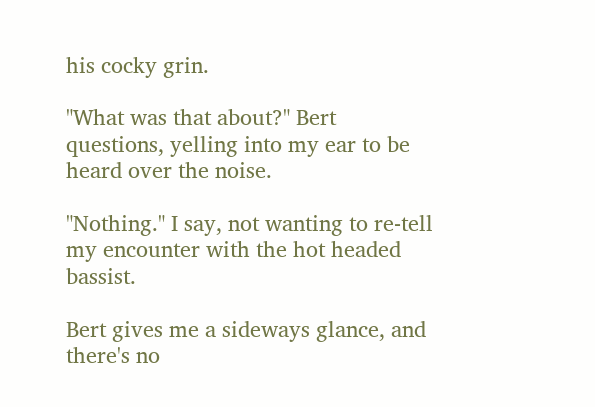his cocky grin.

"What was that about?" Bert questions, yelling into my ear to be heard over the noise.

"Nothing." I say, not wanting to re-tell my encounter with the hot headed bassist.

Bert gives me a sideways glance, and there's no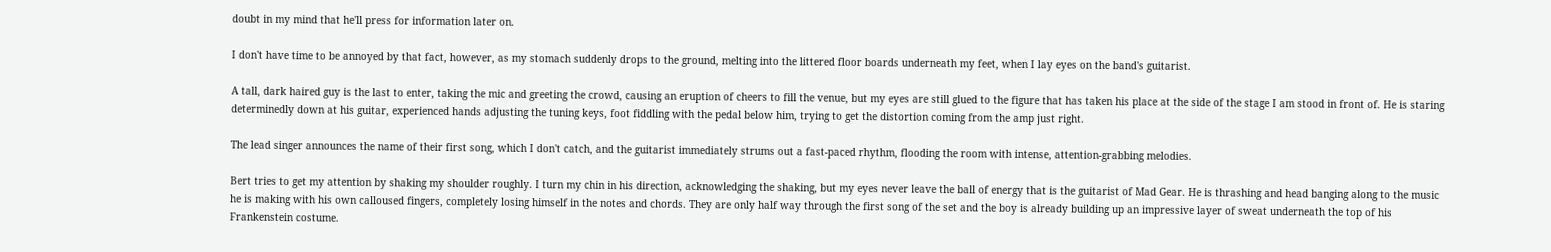doubt in my mind that he'll press for information later on.

I don't have time to be annoyed by that fact, however, as my stomach suddenly drops to the ground, melting into the littered floor boards underneath my feet, when I lay eyes on the band's guitarist.

A tall, dark haired guy is the last to enter, taking the mic and greeting the crowd, causing an eruption of cheers to fill the venue, but my eyes are still glued to the figure that has taken his place at the side of the stage I am stood in front of. He is staring determinedly down at his guitar, experienced hands adjusting the tuning keys, foot fiddling with the pedal below him, trying to get the distortion coming from the amp just right.

The lead singer announces the name of their first song, which I don't catch, and the guitarist immediately strums out a fast-paced rhythm, flooding the room with intense, attention-grabbing melodies.

Bert tries to get my attention by shaking my shoulder roughly. I turn my chin in his direction, acknowledging the shaking, but my eyes never leave the ball of energy that is the guitarist of Mad Gear. He is thrashing and head banging along to the music he is making with his own calloused fingers, completely losing himself in the notes and chords. They are only half way through the first song of the set and the boy is already building up an impressive layer of sweat underneath the top of his Frankenstein costume.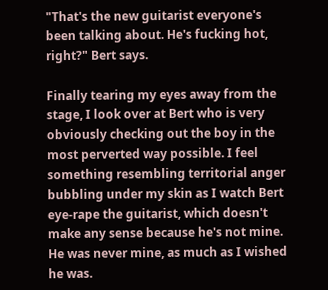"That's the new guitarist everyone's been talking about. He's fucking hot, right?" Bert says.

Finally tearing my eyes away from the stage, I look over at Bert who is very obviously checking out the boy in the most perverted way possible. I feel something resembling territorial anger bubbling under my skin as I watch Bert eye-rape the guitarist, which doesn't make any sense because he's not mine. He was never mine, as much as I wished he was.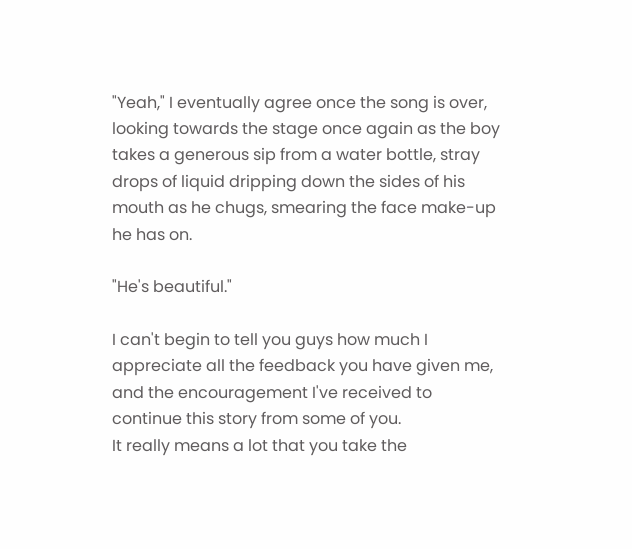"Yeah," I eventually agree once the song is over, looking towards the stage once again as the boy takes a generous sip from a water bottle, stray drops of liquid dripping down the sides of his mouth as he chugs, smearing the face make-up he has on.

"He's beautiful."

I can't begin to tell you guys how much I appreciate all the feedback you have given me, and the encouragement I've received to continue this story from some of you.
It really means a lot that you take the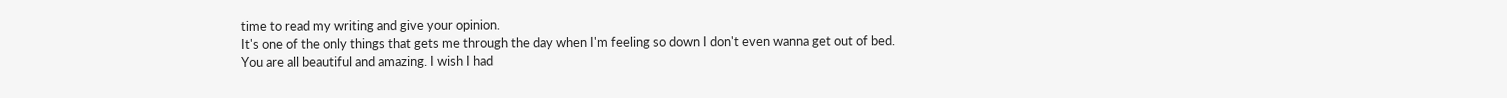time to read my writing and give your opinion.
It's one of the only things that gets me through the day when I'm feeling so down I don't even wanna get out of bed.
You are all beautiful and amazing. I wish I had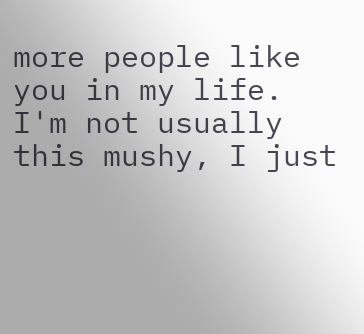more people like you in my life.
I'm not usually this mushy, I just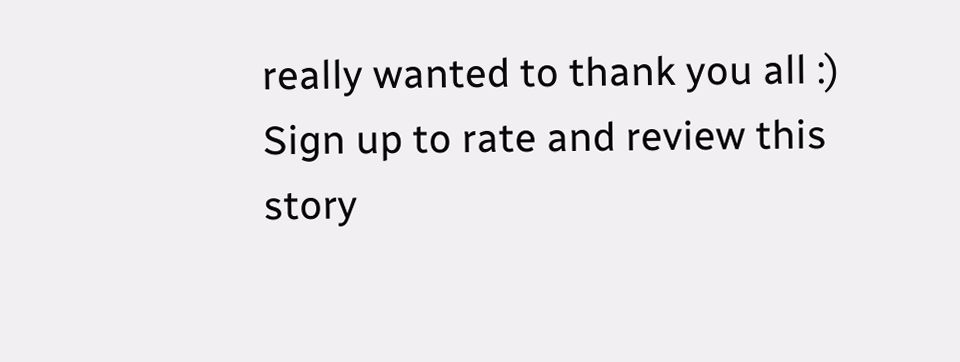really wanted to thank you all :)
Sign up to rate and review this story